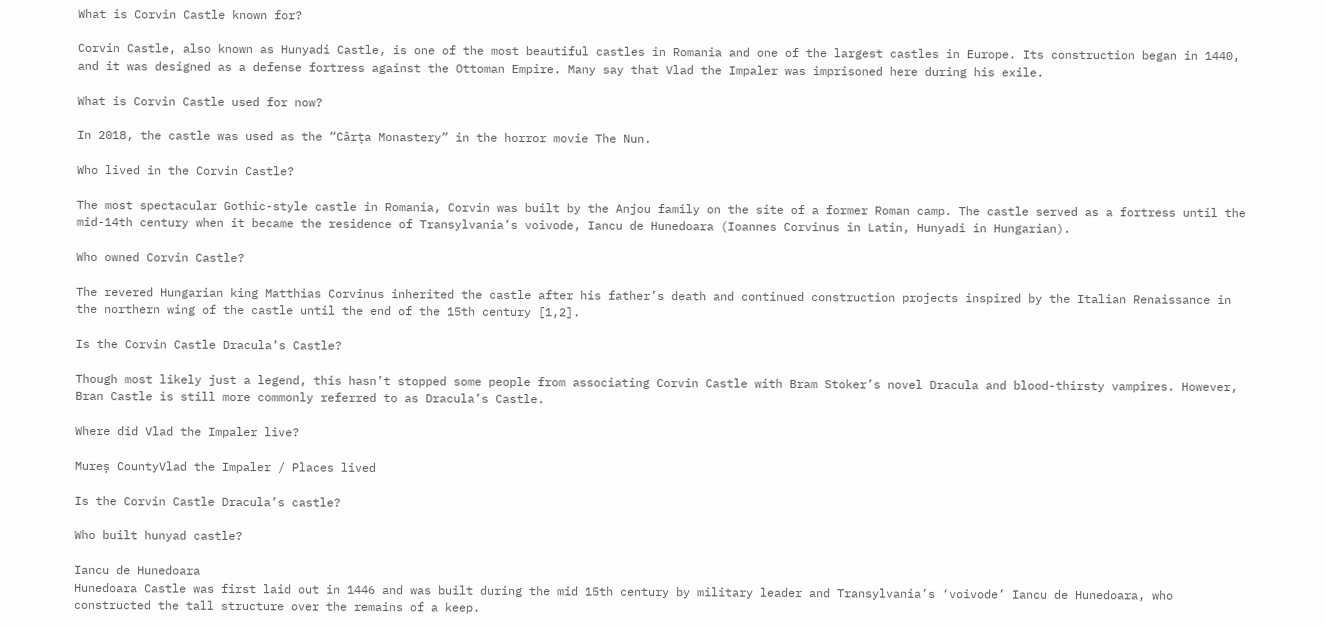What is Corvin Castle known for?

Corvin Castle, also known as Hunyadi Castle, is one of the most beautiful castles in Romania and one of the largest castles in Europe. Its construction began in 1440, and it was designed as a defense fortress against the Ottoman Empire. Many say that Vlad the Impaler was imprisoned here during his exile.

What is Corvin Castle used for now?

In 2018, the castle was used as the “Cârța Monastery” in the horror movie The Nun.

Who lived in the Corvin Castle?

The most spectacular Gothic-style castle in Romania, Corvin was built by the Anjou family on the site of a former Roman camp. The castle served as a fortress until the mid-14th century when it became the residence of Transylvania’s voivode, Iancu de Hunedoara (Ioannes Corvinus in Latin, Hunyadi in Hungarian).

Who owned Corvin Castle?

The revered Hungarian king Matthias Corvinus inherited the castle after his father’s death and continued construction projects inspired by the Italian Renaissance in the northern wing of the castle until the end of the 15th century [1,2].

Is the Corvin Castle Dracula’s Castle?

Though most likely just a legend, this hasn’t stopped some people from associating Corvin Castle with Bram Stoker’s novel Dracula and blood-thirsty vampires. However, Bran Castle is still more commonly referred to as Dracula’s Castle.

Where did Vlad the Impaler live?

Mureș CountyVlad the Impaler / Places lived

Is the Corvin Castle Dracula’s castle?

Who built hunyad castle?

Iancu de Hunedoara
Hunedoara Castle was first laid out in 1446 and was built during the mid 15th century by military leader and Transylvania’s ‘voivode’ Iancu de Hunedoara, who constructed the tall structure over the remains of a keep.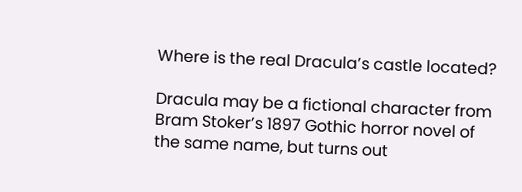Where is the real Dracula’s castle located?

Dracula may be a fictional character from Bram Stoker’s 1897 Gothic horror novel of the same name, but turns out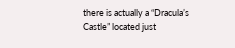there is actually a “Dracula’s Castle” located just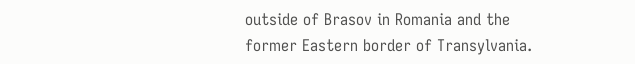outside of Brasov in Romania and the former Eastern border of Transylvania.